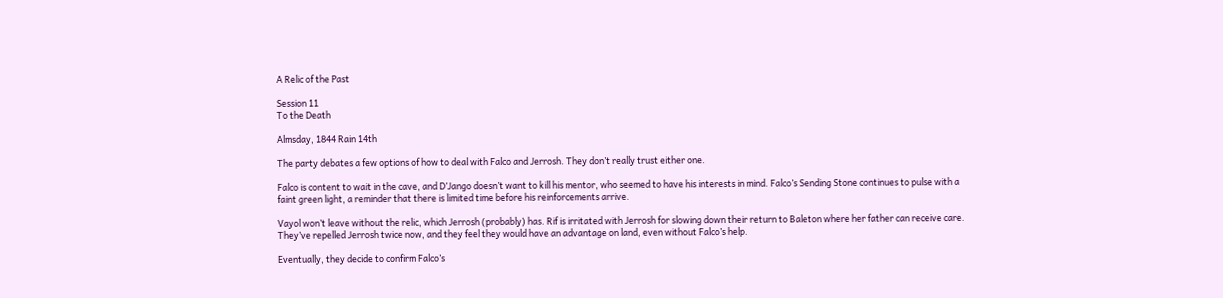A Relic of the Past

Session 11
To the Death

Almsday, 1844 Rain 14th

The party debates a few options of how to deal with Falco and Jerrosh. They don’t really trust either one.

Falco is content to wait in the cave, and D’Jango doesn’t want to kill his mentor, who seemed to have his interests in mind. Falco’s Sending Stone continues to pulse with a faint green light, a reminder that there is limited time before his reinforcements arrive.

Vayol won’t leave without the relic, which Jerrosh (probably) has. Rif is irritated with Jerrosh for slowing down their return to Baleton where her father can receive care. They’ve repelled Jerrosh twice now, and they feel they would have an advantage on land, even without Falco’s help.

Eventually, they decide to confirm Falco’s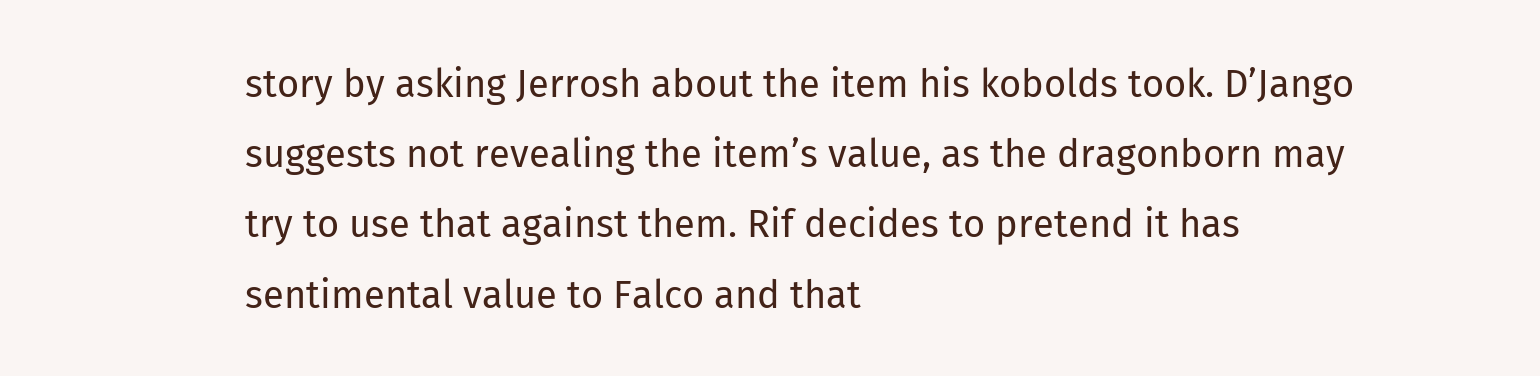story by asking Jerrosh about the item his kobolds took. D’Jango suggests not revealing the item’s value, as the dragonborn may try to use that against them. Rif decides to pretend it has sentimental value to Falco and that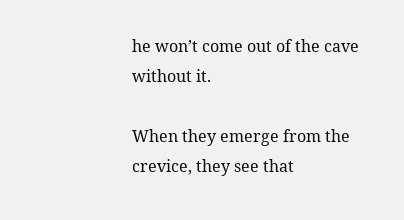he won’t come out of the cave without it.

When they emerge from the crevice, they see that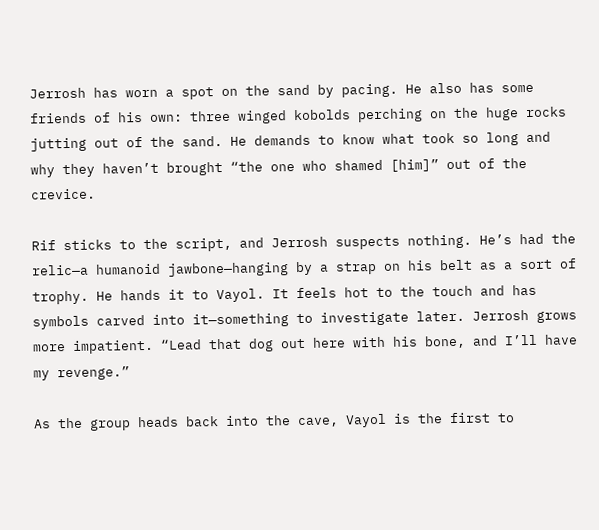Jerrosh has worn a spot on the sand by pacing. He also has some friends of his own: three winged kobolds perching on the huge rocks jutting out of the sand. He demands to know what took so long and why they haven’t brought “the one who shamed [him]” out of the crevice.

Rif sticks to the script, and Jerrosh suspects nothing. He’s had the relic—a humanoid jawbone—hanging by a strap on his belt as a sort of trophy. He hands it to Vayol. It feels hot to the touch and has symbols carved into it—something to investigate later. Jerrosh grows more impatient. “Lead that dog out here with his bone, and I’ll have my revenge.”

As the group heads back into the cave, Vayol is the first to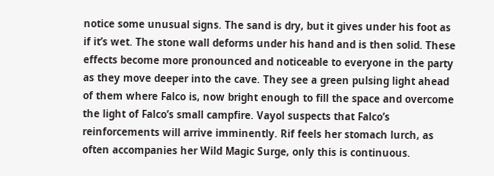notice some unusual signs. The sand is dry, but it gives under his foot as if it’s wet. The stone wall deforms under his hand and is then solid. These effects become more pronounced and noticeable to everyone in the party as they move deeper into the cave. They see a green pulsing light ahead of them where Falco is, now bright enough to fill the space and overcome the light of Falco’s small campfire. Vayol suspects that Falco’s reinforcements will arrive imminently. Rif feels her stomach lurch, as often accompanies her Wild Magic Surge, only this is continuous.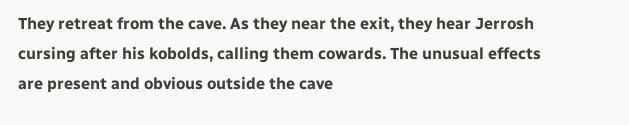They retreat from the cave. As they near the exit, they hear Jerrosh cursing after his kobolds, calling them cowards. The unusual effects are present and obvious outside the cave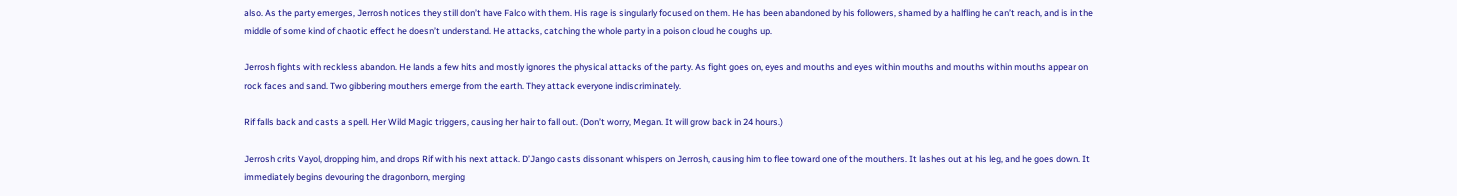also. As the party emerges, Jerrosh notices they still don’t have Falco with them. His rage is singularly focused on them. He has been abandoned by his followers, shamed by a halfling he can’t reach, and is in the middle of some kind of chaotic effect he doesn’t understand. He attacks, catching the whole party in a poison cloud he coughs up.

Jerrosh fights with reckless abandon. He lands a few hits and mostly ignores the physical attacks of the party. As fight goes on, eyes and mouths and eyes within mouths and mouths within mouths appear on rock faces and sand. Two gibbering mouthers emerge from the earth. They attack everyone indiscriminately.

Rif falls back and casts a spell. Her Wild Magic triggers, causing her hair to fall out. (Don’t worry, Megan. It will grow back in 24 hours.)

Jerrosh crits Vayol, dropping him, and drops Rif with his next attack. D’Jango casts dissonant whispers on Jerrosh, causing him to flee toward one of the mouthers. It lashes out at his leg, and he goes down. It immediately begins devouring the dragonborn, merging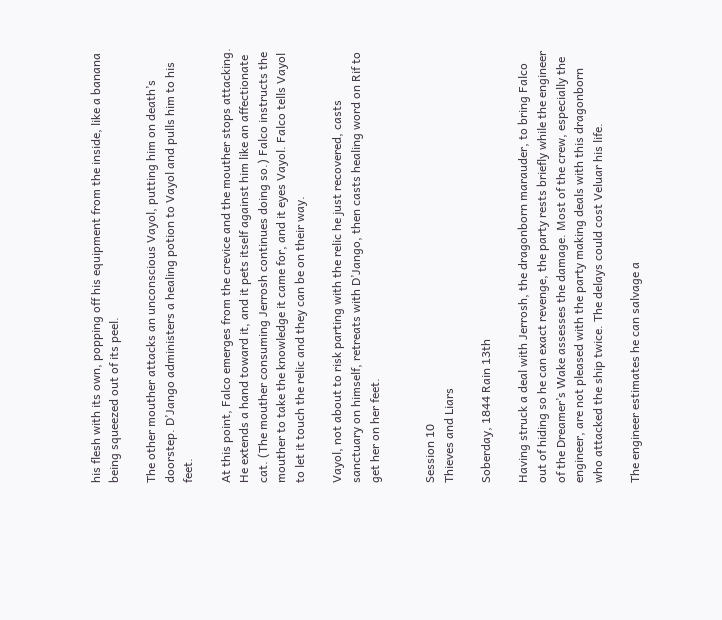his flesh with its own, popping off his equipment from the inside, like a banana being squeezed out of its peel.

The other mouther attacks an unconscious Vayol, putting him on death’s doorstep. D’Jango administers a healing potion to Vayol and pulls him to his feet.

At this point, Falco emerges from the crevice and the mouther stops attacking. He extends a hand toward it, and it pets itself against him like an affectionate cat. (The mouther consuming Jerrosh continues doing so.) Falco instructs the mouther to take the knowledge it came for, and it eyes Vayol. Falco tells Vayol to let it touch the relic and they can be on their way.

Vayol, not about to risk parting with the relic he just recovered, casts sanctuary on himself, retreats with D’Jango, then casts healing word on Rif to get her on her feet.


Session 10
Thieves and Liars

Soberday, 1844 Rain 13th

Having struck a deal with Jerrosh, the dragonborn marauder, to bring Falco out of hiding so he can exact revenge, the party rests briefly while the engineer of the Dreamer’s Wake assesses the damage. Most of the crew, especially the engineer, are not pleased with the party making deals with this dragonborn who attacked the ship twice. The delays could cost Veluar his life.

The engineer estimates he can salvage a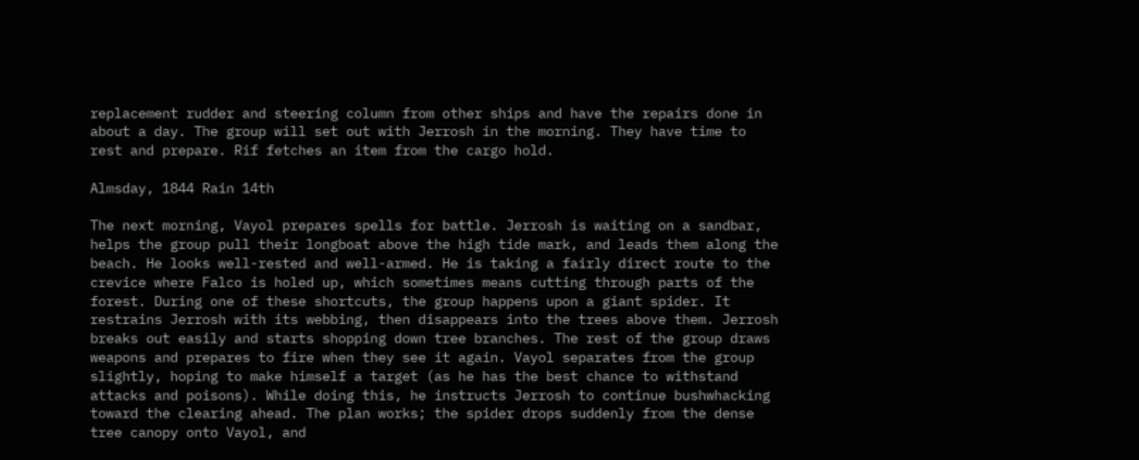replacement rudder and steering column from other ships and have the repairs done in about a day. The group will set out with Jerrosh in the morning. They have time to rest and prepare. Rif fetches an item from the cargo hold.

Almsday, 1844 Rain 14th

The next morning, Vayol prepares spells for battle. Jerrosh is waiting on a sandbar, helps the group pull their longboat above the high tide mark, and leads them along the beach. He looks well-rested and well-armed. He is taking a fairly direct route to the crevice where Falco is holed up, which sometimes means cutting through parts of the forest. During one of these shortcuts, the group happens upon a giant spider. It restrains Jerrosh with its webbing, then disappears into the trees above them. Jerrosh breaks out easily and starts shopping down tree branches. The rest of the group draws weapons and prepares to fire when they see it again. Vayol separates from the group slightly, hoping to make himself a target (as he has the best chance to withstand attacks and poisons). While doing this, he instructs Jerrosh to continue bushwhacking toward the clearing ahead. The plan works; the spider drops suddenly from the dense tree canopy onto Vayol, and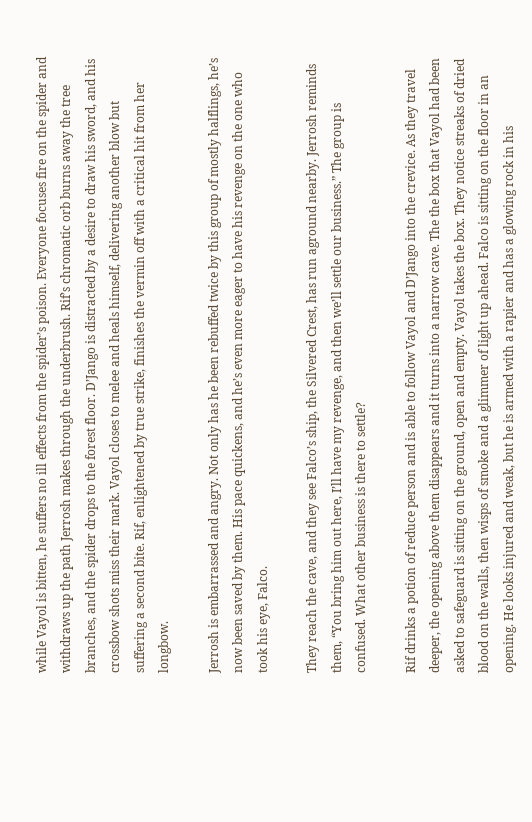while Vayol is bitten, he suffers no ill effects from the spider’s poison. Everyone focuses fire on the spider and withdraws up the path Jerrosh makes through the underbrush. Rif’s chromatic orb burns away the tree branches, and the spider drops to the forest floor. D’Jango is distracted by a desire to draw his sword, and his crossbow shots miss their mark. Vayol closes to melee and heals himself, delivering another blow but suffering a second bite. Rif, enlightened by true strike, finishes the vermin off with a critical hit from her longbow.

Jerrosh is embarrassed and angry. Not only has he been rebuffed twice by this group of mostly halflings, he’s now been saved by them. His pace quickens, and he’s even more eager to have his revenge on the one who took his eye, Falco.

They reach the cave, and they see Falco’s ship, the Silvered Crest, has run aground nearby. Jerrosh reminds them, “You bring him out here, I’ll have my revenge, and then we’ll settle our business.” The group is confused. What other business is there to settle?

Rif drinks a potion of reduce person and is able to follow Vayol and D’Jango into the crevice. As they travel deeper, the opening above them disappears and it turns into a narrow cave. The the box that Vayol had been asked to safeguard is sitting on the ground, open and empty. Vayol takes the box. They notice streaks of dried blood on the walls, then wisps of smoke and a glimmer of light up ahead. Falco is sitting on the floor in an opening. He looks injured and weak, but he is armed with a rapier and has a glowing rock in his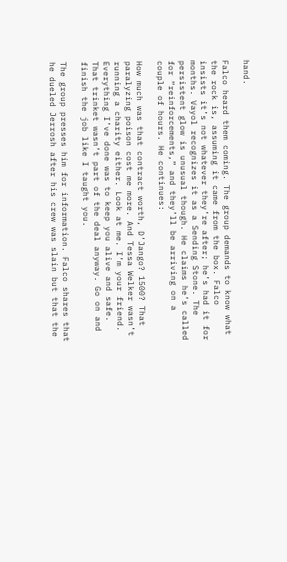hand.

Falco heard them coming. The group demands to know what the rock is, assuming it came from the box. Falco insists it’s not whatever they’re after; he’s had it for months. Vayol recognizes it as a Sending Stone. The persistent glow is unusual though. He claims he’s called for “reinforcements,” and they’ll be arriving on a couple of hours. He continues:

How much was that contract worth, D’Jango? 1500? That paralyzing poison cost me more. And Tessa Welker wasn’t running a charity either. Look at me. I’m your friend. Everything I’ve done was to keep you alive and safe. That trinket wasn’t part of the deal anyway. Go on and finish the job like I taught you.

The group presses him for information. Falco shares that he dueled Jerrosh after his crew was slain but that the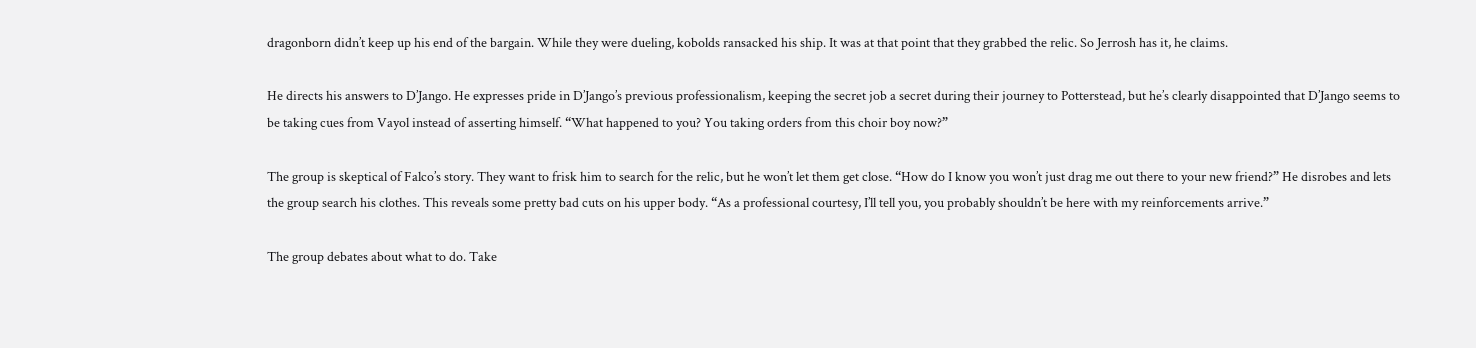dragonborn didn’t keep up his end of the bargain. While they were dueling, kobolds ransacked his ship. It was at that point that they grabbed the relic. So Jerrosh has it, he claims.

He directs his answers to D’Jango. He expresses pride in D’Jango’s previous professionalism, keeping the secret job a secret during their journey to Potterstead, but he’s clearly disappointed that D’Jango seems to be taking cues from Vayol instead of asserting himself. “What happened to you? You taking orders from this choir boy now?”

The group is skeptical of Falco’s story. They want to frisk him to search for the relic, but he won’t let them get close. “How do I know you won’t just drag me out there to your new friend?” He disrobes and lets the group search his clothes. This reveals some pretty bad cuts on his upper body. “As a professional courtesy, I’ll tell you, you probably shouldn’t be here with my reinforcements arrive.”

The group debates about what to do. Take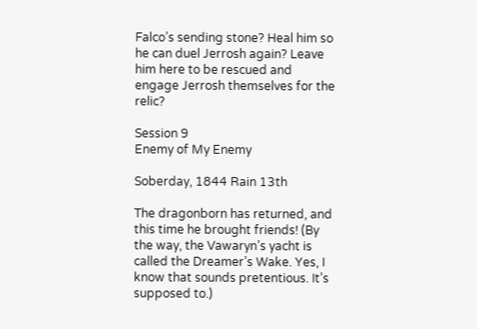Falco’s sending stone? Heal him so he can duel Jerrosh again? Leave him here to be rescued and engage Jerrosh themselves for the relic?

Session 9
Enemy of My Enemy

Soberday, 1844 Rain 13th

The dragonborn has returned, and this time he brought friends! (By the way, the Vawaryn’s yacht is called the Dreamer’s Wake. Yes, I know that sounds pretentious. It’s supposed to.)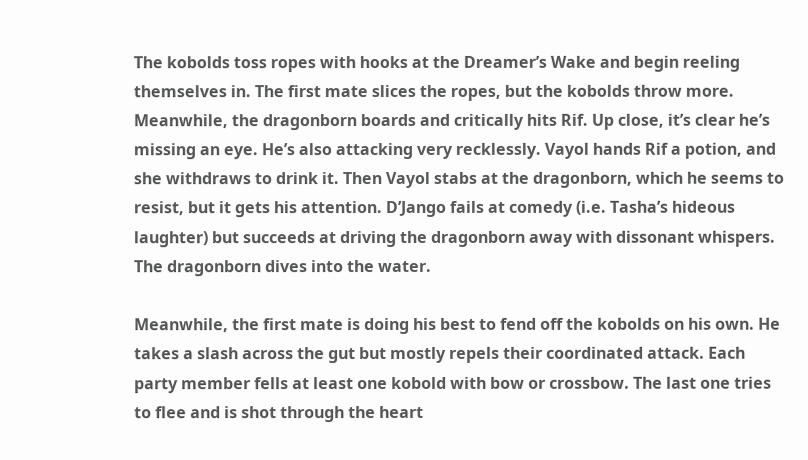The kobolds toss ropes with hooks at the Dreamer’s Wake and begin reeling themselves in. The first mate slices the ropes, but the kobolds throw more. Meanwhile, the dragonborn boards and critically hits Rif. Up close, it’s clear he’s missing an eye. He’s also attacking very recklessly. Vayol hands Rif a potion, and she withdraws to drink it. Then Vayol stabs at the dragonborn, which he seems to resist, but it gets his attention. D’Jango fails at comedy (i.e. Tasha’s hideous laughter) but succeeds at driving the dragonborn away with dissonant whispers. The dragonborn dives into the water.

Meanwhile, the first mate is doing his best to fend off the kobolds on his own. He takes a slash across the gut but mostly repels their coordinated attack. Each party member fells at least one kobold with bow or crossbow. The last one tries to flee and is shot through the heart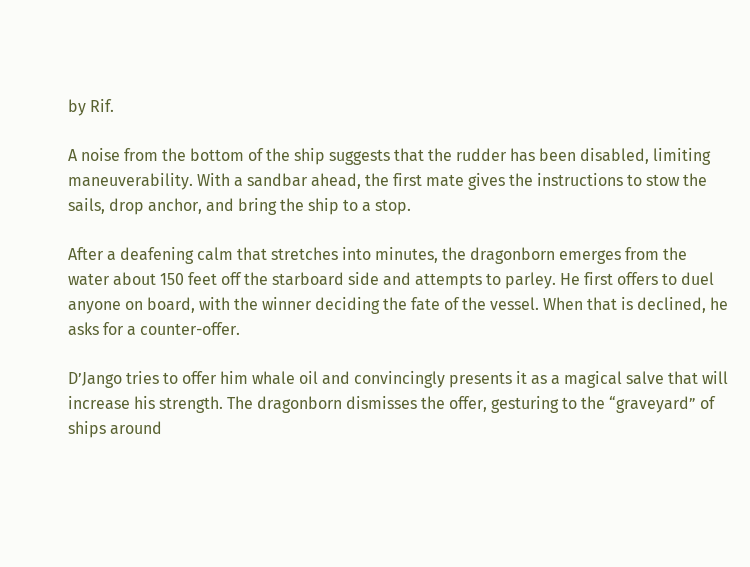by Rif.

A noise from the bottom of the ship suggests that the rudder has been disabled, limiting maneuverability. With a sandbar ahead, the first mate gives the instructions to stow the sails, drop anchor, and bring the ship to a stop.

After a deafening calm that stretches into minutes, the dragonborn emerges from the water about 150 feet off the starboard side and attempts to parley. He first offers to duel anyone on board, with the winner deciding the fate of the vessel. When that is declined, he asks for a counter-offer.

D’Jango tries to offer him whale oil and convincingly presents it as a magical salve that will increase his strength. The dragonborn dismisses the offer, gesturing to the “graveyard” of ships around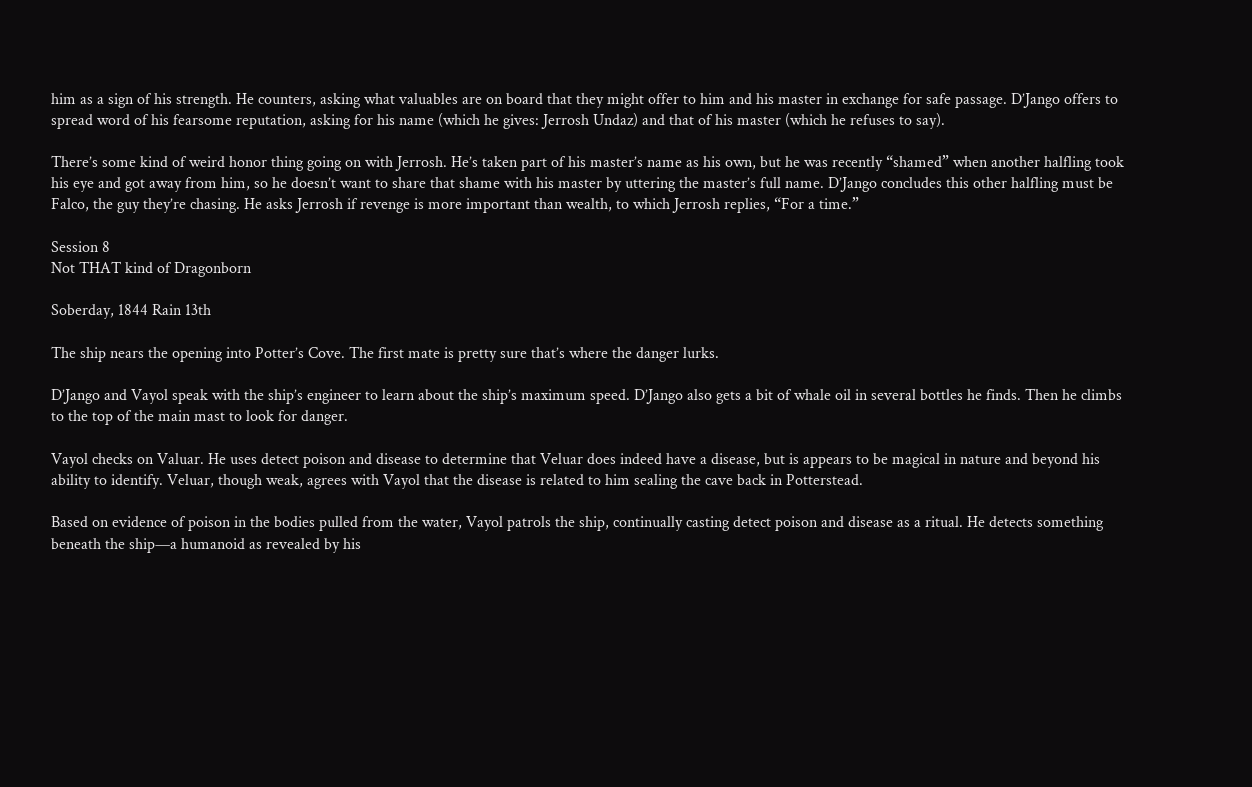him as a sign of his strength. He counters, asking what valuables are on board that they might offer to him and his master in exchange for safe passage. D’Jango offers to spread word of his fearsome reputation, asking for his name (which he gives: Jerrosh Undaz) and that of his master (which he refuses to say).

There’s some kind of weird honor thing going on with Jerrosh. He’s taken part of his master’s name as his own, but he was recently “shamed” when another halfling took his eye and got away from him, so he doesn’t want to share that shame with his master by uttering the master’s full name. D’Jango concludes this other halfling must be Falco, the guy they’re chasing. He asks Jerrosh if revenge is more important than wealth, to which Jerrosh replies, “For a time.”

Session 8
Not THAT kind of Dragonborn

Soberday, 1844 Rain 13th

The ship nears the opening into Potter’s Cove. The first mate is pretty sure that’s where the danger lurks.

D’Jango and Vayol speak with the ship’s engineer to learn about the ship’s maximum speed. D’Jango also gets a bit of whale oil in several bottles he finds. Then he climbs to the top of the main mast to look for danger.

Vayol checks on Valuar. He uses detect poison and disease to determine that Veluar does indeed have a disease, but is appears to be magical in nature and beyond his ability to identify. Veluar, though weak, agrees with Vayol that the disease is related to him sealing the cave back in Potterstead.

Based on evidence of poison in the bodies pulled from the water, Vayol patrols the ship, continually casting detect poison and disease as a ritual. He detects something beneath the ship—a humanoid as revealed by his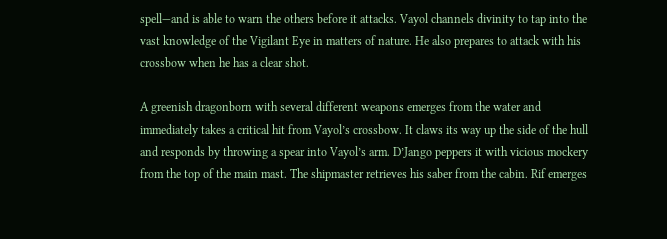spell—and is able to warn the others before it attacks. Vayol channels divinity to tap into the vast knowledge of the Vigilant Eye in matters of nature. He also prepares to attack with his crossbow when he has a clear shot.

A greenish dragonborn with several different weapons emerges from the water and immediately takes a critical hit from Vayol’s crossbow. It claws its way up the side of the hull and responds by throwing a spear into Vayol’s arm. D’Jango peppers it with vicious mockery from the top of the main mast. The shipmaster retrieves his saber from the cabin. Rif emerges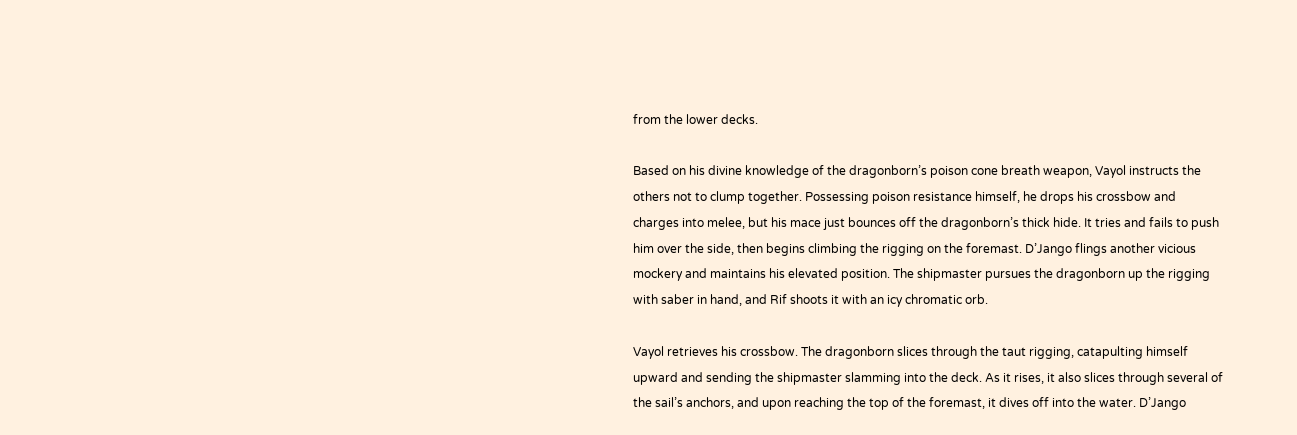from the lower decks.

Based on his divine knowledge of the dragonborn’s poison cone breath weapon, Vayol instructs the others not to clump together. Possessing poison resistance himself, he drops his crossbow and charges into melee, but his mace just bounces off the dragonborn’s thick hide. It tries and fails to push him over the side, then begins climbing the rigging on the foremast. D’Jango flings another vicious mockery and maintains his elevated position. The shipmaster pursues the dragonborn up the rigging with saber in hand, and Rif shoots it with an icy chromatic orb.

Vayol retrieves his crossbow. The dragonborn slices through the taut rigging, catapulting himself upward and sending the shipmaster slamming into the deck. As it rises, it also slices through several of the sail’s anchors, and upon reaching the top of the foremast, it dives off into the water. D’Jango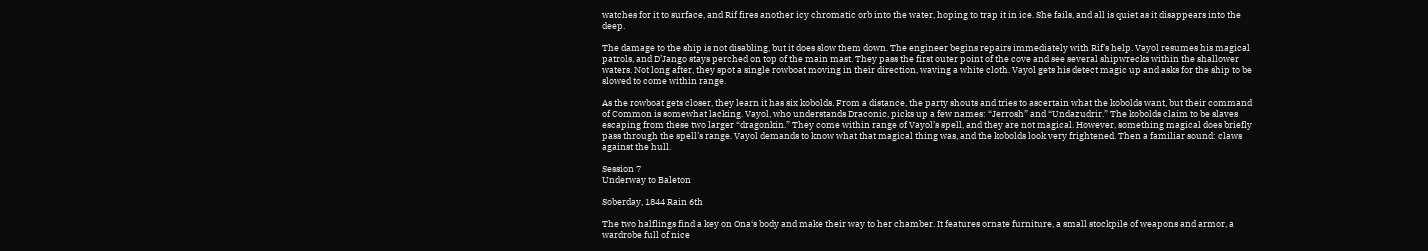watches for it to surface, and Rif fires another icy chromatic orb into the water, hoping to trap it in ice. She fails, and all is quiet as it disappears into the deep.

The damage to the ship is not disabling, but it does slow them down. The engineer begins repairs immediately with Rif’s help. Vayol resumes his magical patrols, and D’Jango stays perched on top of the main mast. They pass the first outer point of the cove and see several shipwrecks within the shallower waters. Not long after, they spot a single rowboat moving in their direction, waving a white cloth. Vayol gets his detect magic up and asks for the ship to be slowed to come within range.

As the rowboat gets closer, they learn it has six kobolds. From a distance, the party shouts and tries to ascertain what the kobolds want, but their command of Common is somewhat lacking. Vayol, who understands Draconic, picks up a few names: “Jerrosh” and “Undazudrir.” The kobolds claim to be slaves escaping from these two larger “dragonkin.” They come within range of Vayol’s spell, and they are not magical. However, something magical does briefly pass through the spell’s range. Vayol demands to know what that magical thing was, and the kobolds look very frightened. Then a familiar sound: claws against the hull.

Session 7
Underway to Baleton

Soberday, 1844 Rain 6th

The two halflings find a key on Ona‘s body and make their way to her chamber. It features ornate furniture, a small stockpile of weapons and armor, a wardrobe full of nice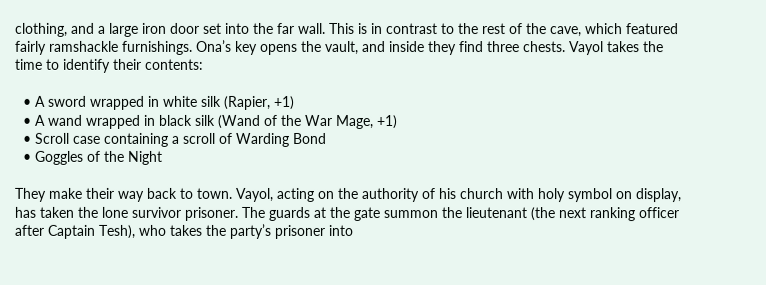clothing, and a large iron door set into the far wall. This is in contrast to the rest of the cave, which featured fairly ramshackle furnishings. Ona’s key opens the vault, and inside they find three chests. Vayol takes the time to identify their contents:

  • A sword wrapped in white silk (Rapier, +1)
  • A wand wrapped in black silk (Wand of the War Mage, +1)
  • Scroll case containing a scroll of Warding Bond
  • Goggles of the Night

They make their way back to town. Vayol, acting on the authority of his church with holy symbol on display, has taken the lone survivor prisoner. The guards at the gate summon the lieutenant (the next ranking officer after Captain Tesh), who takes the party’s prisoner into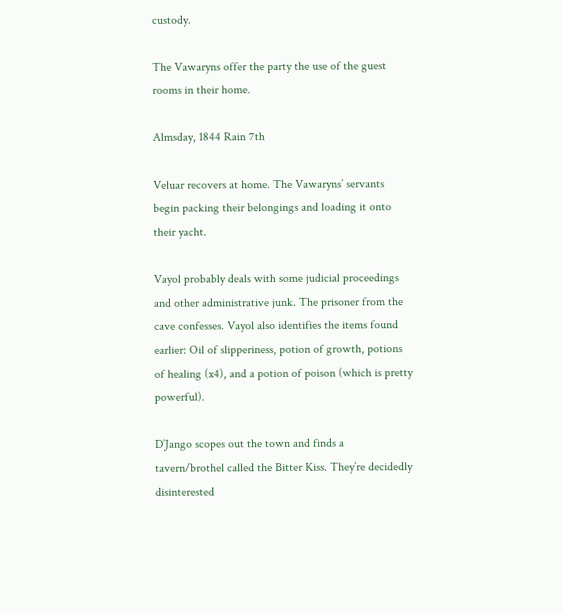custody.

The Vawaryns offer the party the use of the guest rooms in their home.

Almsday, 1844 Rain 7th

Veluar recovers at home. The Vawaryns’ servants begin packing their belongings and loading it onto their yacht.

Vayol probably deals with some judicial proceedings and other administrative junk. The prisoner from the cave confesses. Vayol also identifies the items found earlier: Oil of slipperiness, potion of growth, potions of healing (x4), and a potion of poison (which is pretty powerful).

D’Jango scopes out the town and finds a tavern/brothel called the Bitter Kiss. They’re decidedly disinterested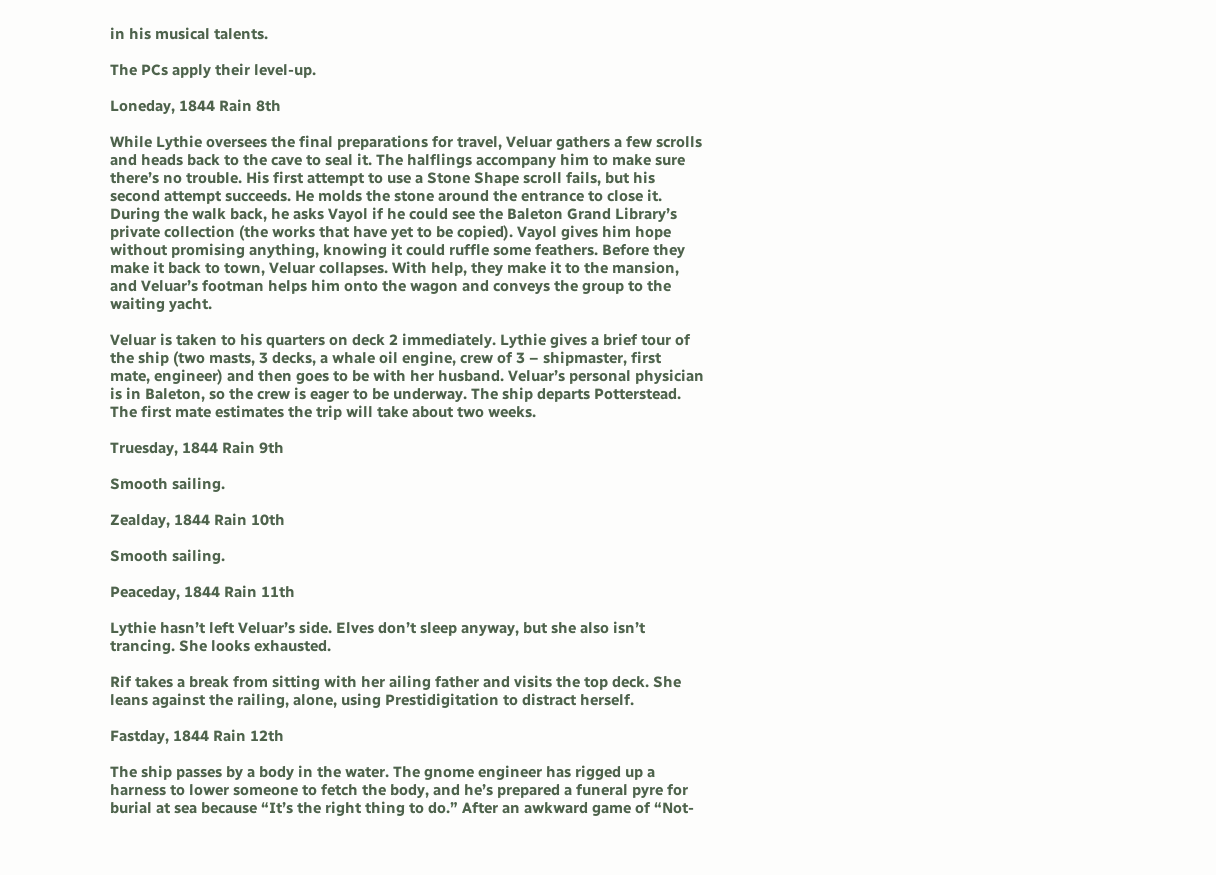in his musical talents.

The PCs apply their level-up.

Loneday, 1844 Rain 8th

While Lythie oversees the final preparations for travel, Veluar gathers a few scrolls and heads back to the cave to seal it. The halflings accompany him to make sure there’s no trouble. His first attempt to use a Stone Shape scroll fails, but his second attempt succeeds. He molds the stone around the entrance to close it. During the walk back, he asks Vayol if he could see the Baleton Grand Library’s private collection (the works that have yet to be copied). Vayol gives him hope without promising anything, knowing it could ruffle some feathers. Before they make it back to town, Veluar collapses. With help, they make it to the mansion, and Veluar’s footman helps him onto the wagon and conveys the group to the waiting yacht.

Veluar is taken to his quarters on deck 2 immediately. Lythie gives a brief tour of the ship (two masts, 3 decks, a whale oil engine, crew of 3 – shipmaster, first mate, engineer) and then goes to be with her husband. Veluar’s personal physician is in Baleton, so the crew is eager to be underway. The ship departs Potterstead. The first mate estimates the trip will take about two weeks.

Truesday, 1844 Rain 9th

Smooth sailing.

Zealday, 1844 Rain 10th

Smooth sailing.

Peaceday, 1844 Rain 11th

Lythie hasn’t left Veluar’s side. Elves don’t sleep anyway, but she also isn’t trancing. She looks exhausted.

Rif takes a break from sitting with her ailing father and visits the top deck. She leans against the railing, alone, using Prestidigitation to distract herself.

Fastday, 1844 Rain 12th

The ship passes by a body in the water. The gnome engineer has rigged up a harness to lower someone to fetch the body, and he’s prepared a funeral pyre for burial at sea because “It’s the right thing to do.” After an awkward game of “Not-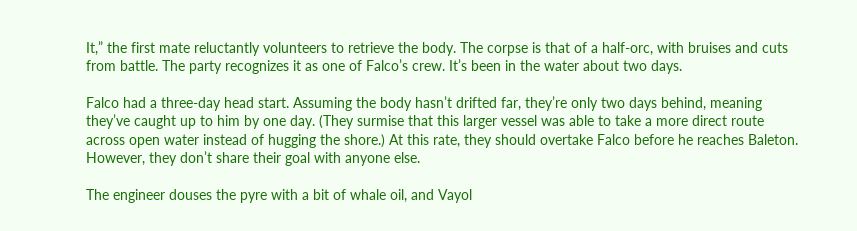It,” the first mate reluctantly volunteers to retrieve the body. The corpse is that of a half-orc, with bruises and cuts from battle. The party recognizes it as one of Falco’s crew. It’s been in the water about two days.

Falco had a three-day head start. Assuming the body hasn’t drifted far, they’re only two days behind, meaning they’ve caught up to him by one day. (They surmise that this larger vessel was able to take a more direct route across open water instead of hugging the shore.) At this rate, they should overtake Falco before he reaches Baleton. However, they don’t share their goal with anyone else.

The engineer douses the pyre with a bit of whale oil, and Vayol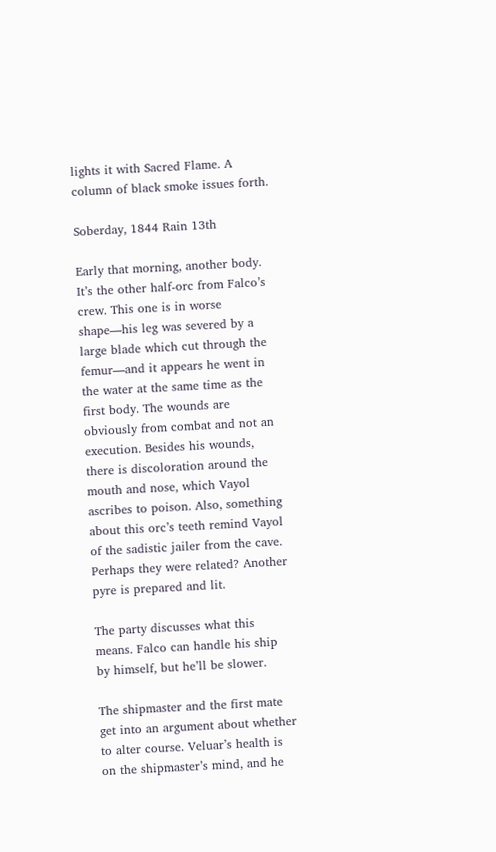lights it with Sacred Flame. A column of black smoke issues forth.

Soberday, 1844 Rain 13th

Early that morning, another body. It’s the other half-orc from Falco’s crew. This one is in worse shape—his leg was severed by a large blade which cut through the femur—and it appears he went in the water at the same time as the first body. The wounds are obviously from combat and not an execution. Besides his wounds, there is discoloration around the mouth and nose, which Vayol ascribes to poison. Also, something about this orc’s teeth remind Vayol of the sadistic jailer from the cave. Perhaps they were related? Another pyre is prepared and lit.

The party discusses what this means. Falco can handle his ship by himself, but he’ll be slower.

The shipmaster and the first mate get into an argument about whether to alter course. Veluar’s health is on the shipmaster’s mind, and he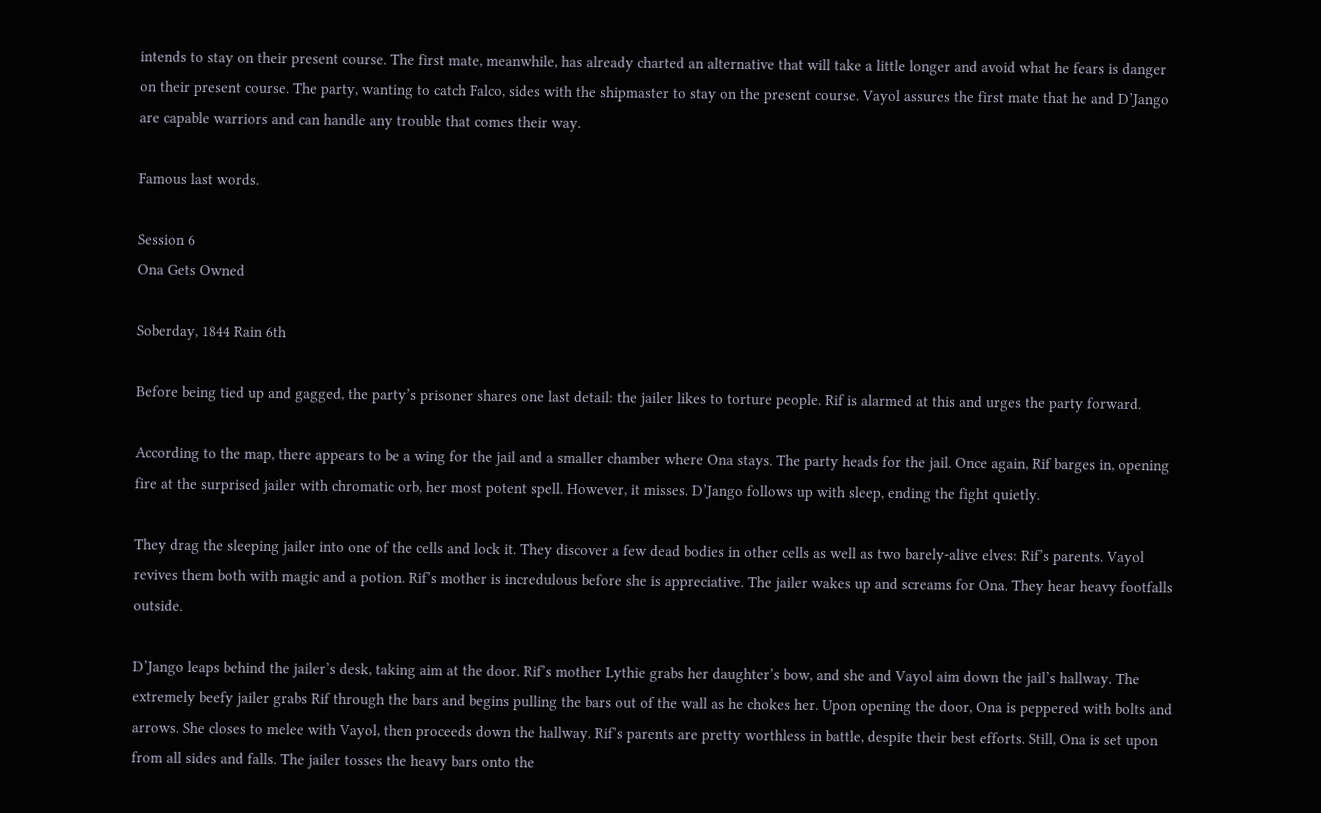intends to stay on their present course. The first mate, meanwhile, has already charted an alternative that will take a little longer and avoid what he fears is danger on their present course. The party, wanting to catch Falco, sides with the shipmaster to stay on the present course. Vayol assures the first mate that he and D’Jango are capable warriors and can handle any trouble that comes their way.

Famous last words.

Session 6
Ona Gets Owned

Soberday, 1844 Rain 6th

Before being tied up and gagged, the party’s prisoner shares one last detail: the jailer likes to torture people. Rif is alarmed at this and urges the party forward.

According to the map, there appears to be a wing for the jail and a smaller chamber where Ona stays. The party heads for the jail. Once again, Rif barges in, opening fire at the surprised jailer with chromatic orb, her most potent spell. However, it misses. D’Jango follows up with sleep, ending the fight quietly.

They drag the sleeping jailer into one of the cells and lock it. They discover a few dead bodies in other cells as well as two barely-alive elves: Rif’s parents. Vayol revives them both with magic and a potion. Rif’s mother is incredulous before she is appreciative. The jailer wakes up and screams for Ona. They hear heavy footfalls outside.

D’Jango leaps behind the jailer’s desk, taking aim at the door. Rif’s mother Lythie grabs her daughter’s bow, and she and Vayol aim down the jail’s hallway. The extremely beefy jailer grabs Rif through the bars and begins pulling the bars out of the wall as he chokes her. Upon opening the door, Ona is peppered with bolts and arrows. She closes to melee with Vayol, then proceeds down the hallway. Rif’s parents are pretty worthless in battle, despite their best efforts. Still, Ona is set upon from all sides and falls. The jailer tosses the heavy bars onto the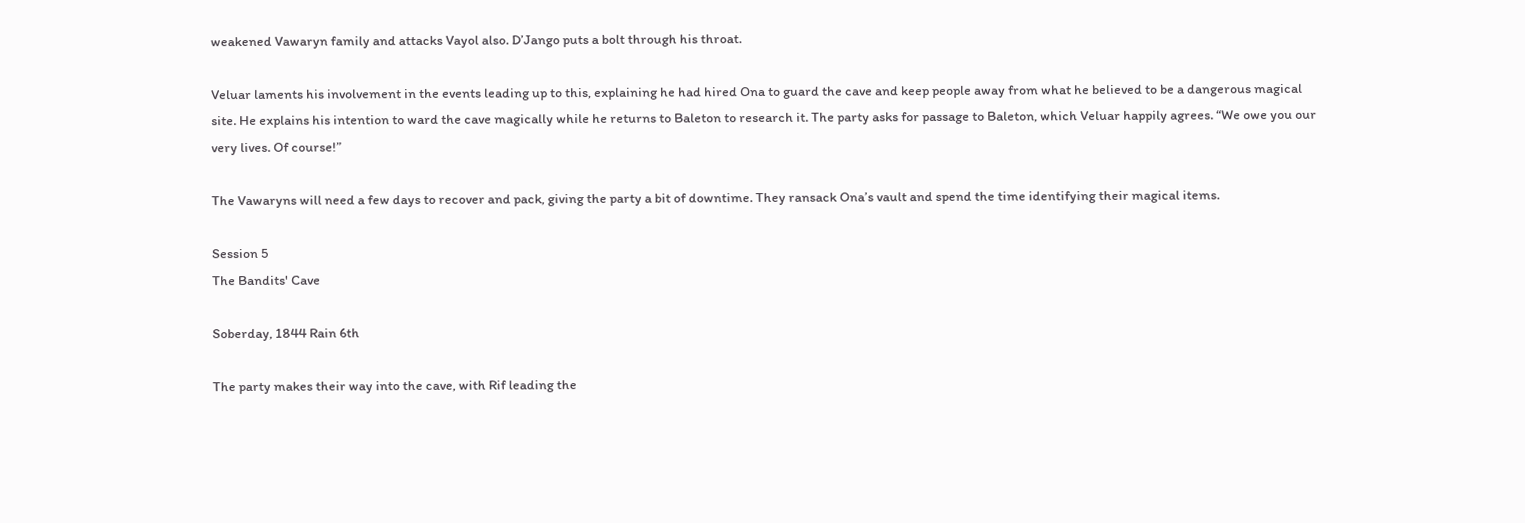weakened Vawaryn family and attacks Vayol also. D’Jango puts a bolt through his throat.

Veluar laments his involvement in the events leading up to this, explaining he had hired Ona to guard the cave and keep people away from what he believed to be a dangerous magical site. He explains his intention to ward the cave magically while he returns to Baleton to research it. The party asks for passage to Baleton, which Veluar happily agrees. “We owe you our very lives. Of course!”

The Vawaryns will need a few days to recover and pack, giving the party a bit of downtime. They ransack Ona’s vault and spend the time identifying their magical items.

Session 5
The Bandits' Cave

Soberday, 1844 Rain 6th

The party makes their way into the cave, with Rif leading the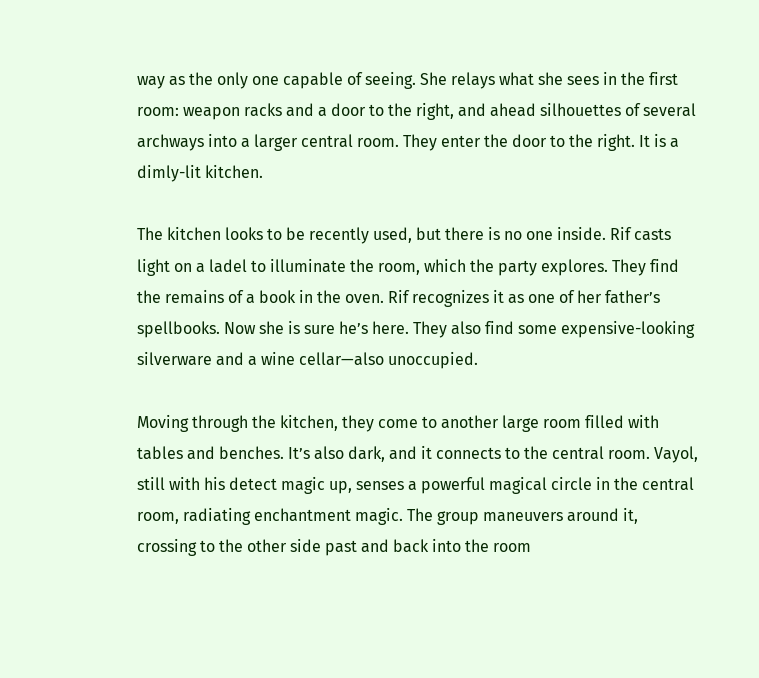way as the only one capable of seeing. She relays what she sees in the first room: weapon racks and a door to the right, and ahead silhouettes of several archways into a larger central room. They enter the door to the right. It is a dimly-lit kitchen.

The kitchen looks to be recently used, but there is no one inside. Rif casts light on a ladel to illuminate the room, which the party explores. They find the remains of a book in the oven. Rif recognizes it as one of her father’s spellbooks. Now she is sure he’s here. They also find some expensive-looking silverware and a wine cellar—also unoccupied.

Moving through the kitchen, they come to another large room filled with tables and benches. It’s also dark, and it connects to the central room. Vayol, still with his detect magic up, senses a powerful magical circle in the central room, radiating enchantment magic. The group maneuvers around it, crossing to the other side past and back into the room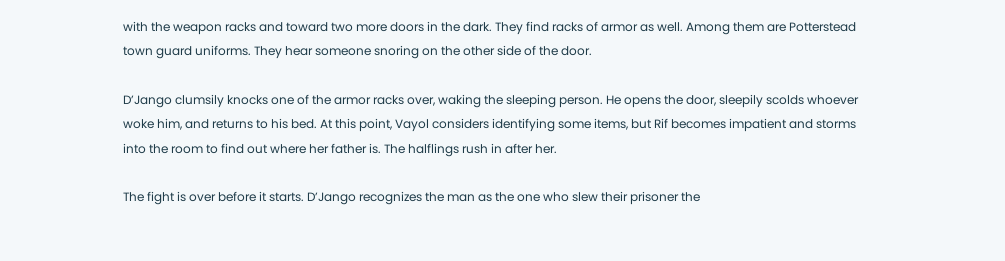with the weapon racks and toward two more doors in the dark. They find racks of armor as well. Among them are Potterstead town guard uniforms. They hear someone snoring on the other side of the door.

D’Jango clumsily knocks one of the armor racks over, waking the sleeping person. He opens the door, sleepily scolds whoever woke him, and returns to his bed. At this point, Vayol considers identifying some items, but Rif becomes impatient and storms into the room to find out where her father is. The halflings rush in after her.

The fight is over before it starts. D’Jango recognizes the man as the one who slew their prisoner the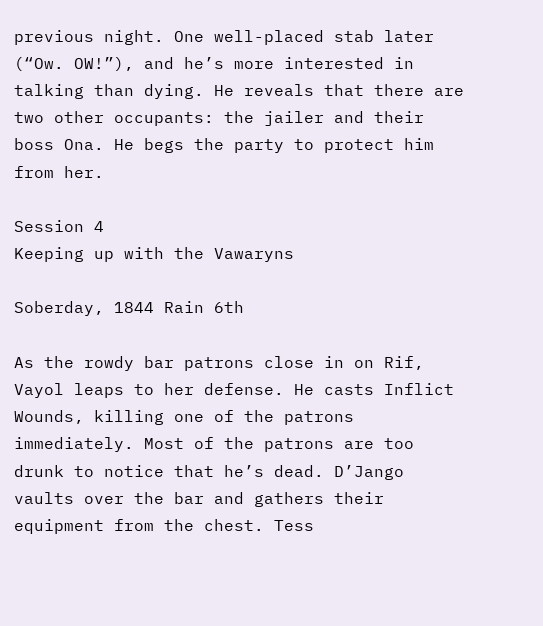previous night. One well-placed stab later (“Ow. OW!”), and he’s more interested in talking than dying. He reveals that there are two other occupants: the jailer and their boss Ona. He begs the party to protect him from her.

Session 4
Keeping up with the Vawaryns

Soberday, 1844 Rain 6th

As the rowdy bar patrons close in on Rif, Vayol leaps to her defense. He casts Inflict Wounds, killing one of the patrons immediately. Most of the patrons are too drunk to notice that he’s dead. D’Jango vaults over the bar and gathers their equipment from the chest. Tess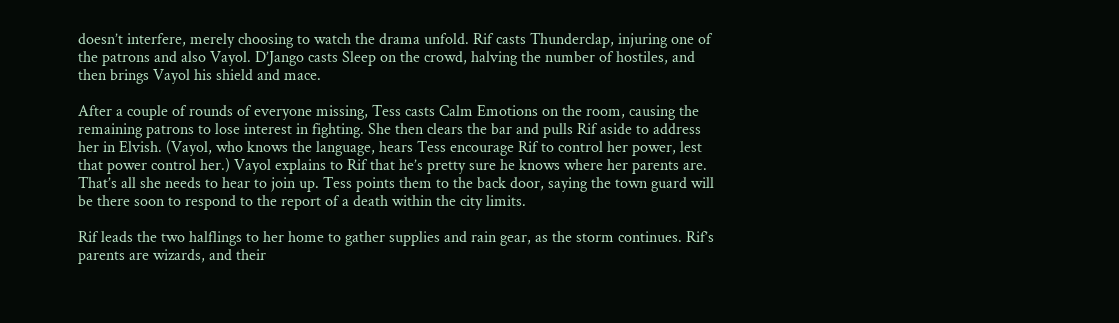doesn’t interfere, merely choosing to watch the drama unfold. Rif casts Thunderclap, injuring one of the patrons and also Vayol. D’Jango casts Sleep on the crowd, halving the number of hostiles, and then brings Vayol his shield and mace.

After a couple of rounds of everyone missing, Tess casts Calm Emotions on the room, causing the remaining patrons to lose interest in fighting. She then clears the bar and pulls Rif aside to address her in Elvish. (Vayol, who knows the language, hears Tess encourage Rif to control her power, lest that power control her.) Vayol explains to Rif that he’s pretty sure he knows where her parents are. That’s all she needs to hear to join up. Tess points them to the back door, saying the town guard will be there soon to respond to the report of a death within the city limits.

Rif leads the two halflings to her home to gather supplies and rain gear, as the storm continues. Rif’s parents are wizards, and their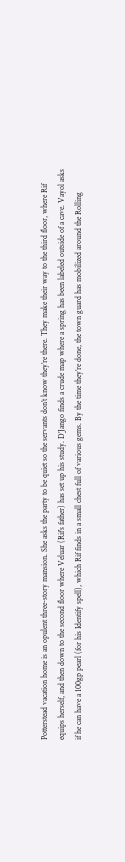Potterstead vacation home is an opulent three-story mansion. She asks the party to be quiet so the servants don’t know they’re there. They make their way to the third floor, where Rif equips herself, and then down to the second floor where Veluar (Rif’s father) has set up his study. D’Jango finds a crude map where a spring has been labeled outside of a cave. Vayol asks if he can have a 100gp pearl (for his Identify spell), which Rif finds in a small chest full of various gems. By the time they’re done, the town guard has mobilized around the Rolling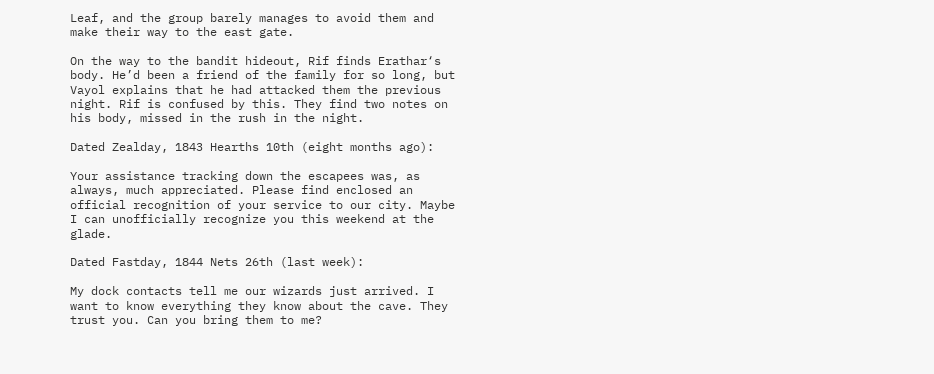Leaf, and the group barely manages to avoid them and make their way to the east gate.

On the way to the bandit hideout, Rif finds Erathar‘s body. He’d been a friend of the family for so long, but Vayol explains that he had attacked them the previous night. Rif is confused by this. They find two notes on his body, missed in the rush in the night.

Dated Zealday, 1843 Hearths 10th (eight months ago):

Your assistance tracking down the escapees was, as always, much appreciated. Please find enclosed an official recognition of your service to our city. Maybe I can unofficially recognize you this weekend at the glade.

Dated Fastday, 1844 Nets 26th (last week):

My dock contacts tell me our wizards just arrived. I want to know everything they know about the cave. They trust you. Can you bring them to me?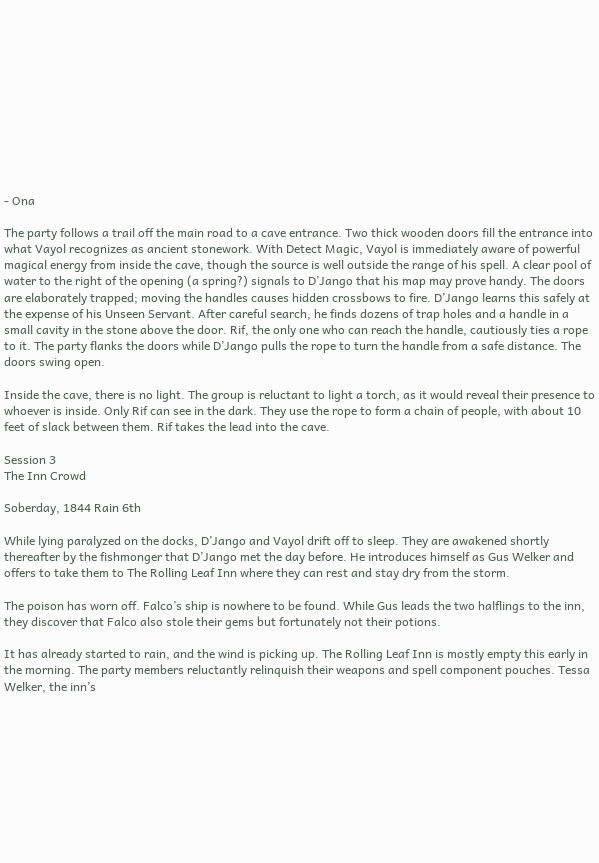- Ona

The party follows a trail off the main road to a cave entrance. Two thick wooden doors fill the entrance into what Vayol recognizes as ancient stonework. With Detect Magic, Vayol is immediately aware of powerful magical energy from inside the cave, though the source is well outside the range of his spell. A clear pool of water to the right of the opening (a spring?) signals to D’Jango that his map may prove handy. The doors are elaborately trapped; moving the handles causes hidden crossbows to fire. D’Jango learns this safely at the expense of his Unseen Servant. After careful search, he finds dozens of trap holes and a handle in a small cavity in the stone above the door. Rif, the only one who can reach the handle, cautiously ties a rope to it. The party flanks the doors while D’Jango pulls the rope to turn the handle from a safe distance. The doors swing open.

Inside the cave, there is no light. The group is reluctant to light a torch, as it would reveal their presence to whoever is inside. Only Rif can see in the dark. They use the rope to form a chain of people, with about 10 feet of slack between them. Rif takes the lead into the cave.

Session 3
The Inn Crowd

Soberday, 1844 Rain 6th

While lying paralyzed on the docks, D’Jango and Vayol drift off to sleep. They are awakened shortly thereafter by the fishmonger that D’Jango met the day before. He introduces himself as Gus Welker and offers to take them to The Rolling Leaf Inn where they can rest and stay dry from the storm.

The poison has worn off. Falco’s ship is nowhere to be found. While Gus leads the two halflings to the inn, they discover that Falco also stole their gems but fortunately not their potions.

It has already started to rain, and the wind is picking up. The Rolling Leaf Inn is mostly empty this early in the morning. The party members reluctantly relinquish their weapons and spell component pouches. Tessa Welker, the inn’s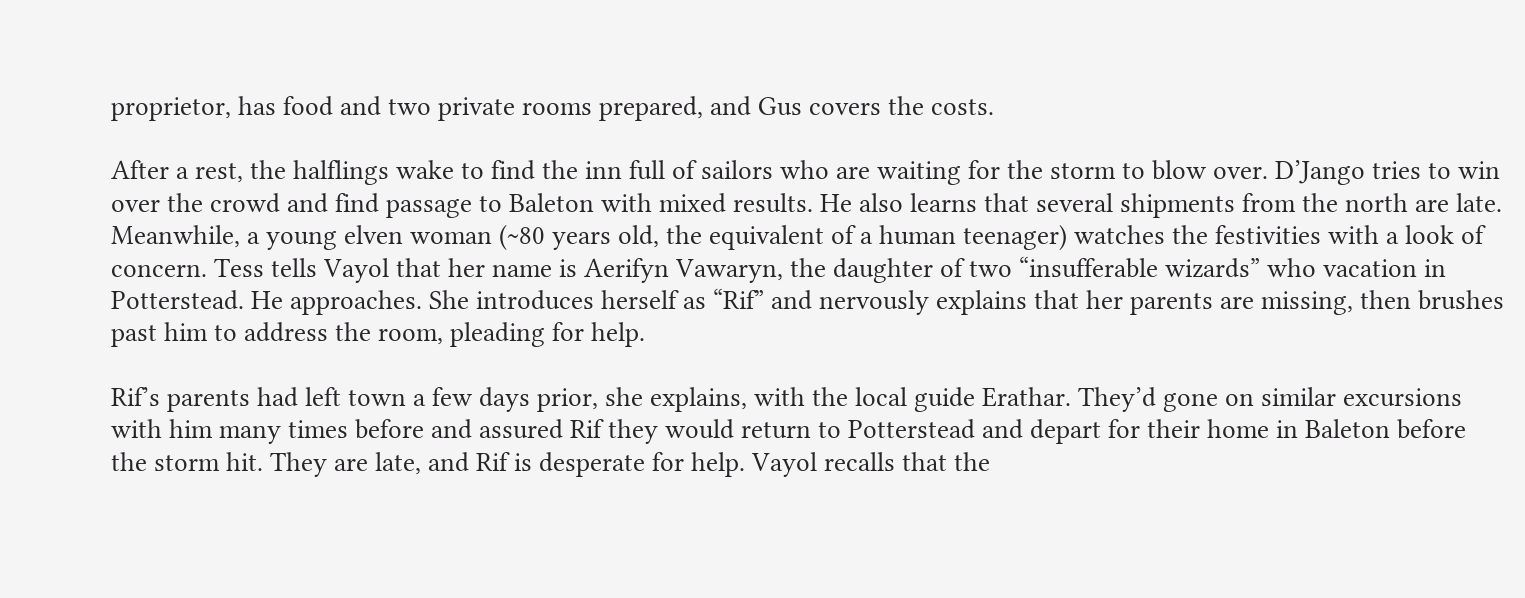proprietor, has food and two private rooms prepared, and Gus covers the costs.

After a rest, the halflings wake to find the inn full of sailors who are waiting for the storm to blow over. D’Jango tries to win over the crowd and find passage to Baleton with mixed results. He also learns that several shipments from the north are late. Meanwhile, a young elven woman (~80 years old, the equivalent of a human teenager) watches the festivities with a look of concern. Tess tells Vayol that her name is Aerifyn Vawaryn, the daughter of two “insufferable wizards” who vacation in Potterstead. He approaches. She introduces herself as “Rif” and nervously explains that her parents are missing, then brushes past him to address the room, pleading for help.

Rif’s parents had left town a few days prior, she explains, with the local guide Erathar. They’d gone on similar excursions with him many times before and assured Rif they would return to Potterstead and depart for their home in Baleton before the storm hit. They are late, and Rif is desperate for help. Vayol recalls that the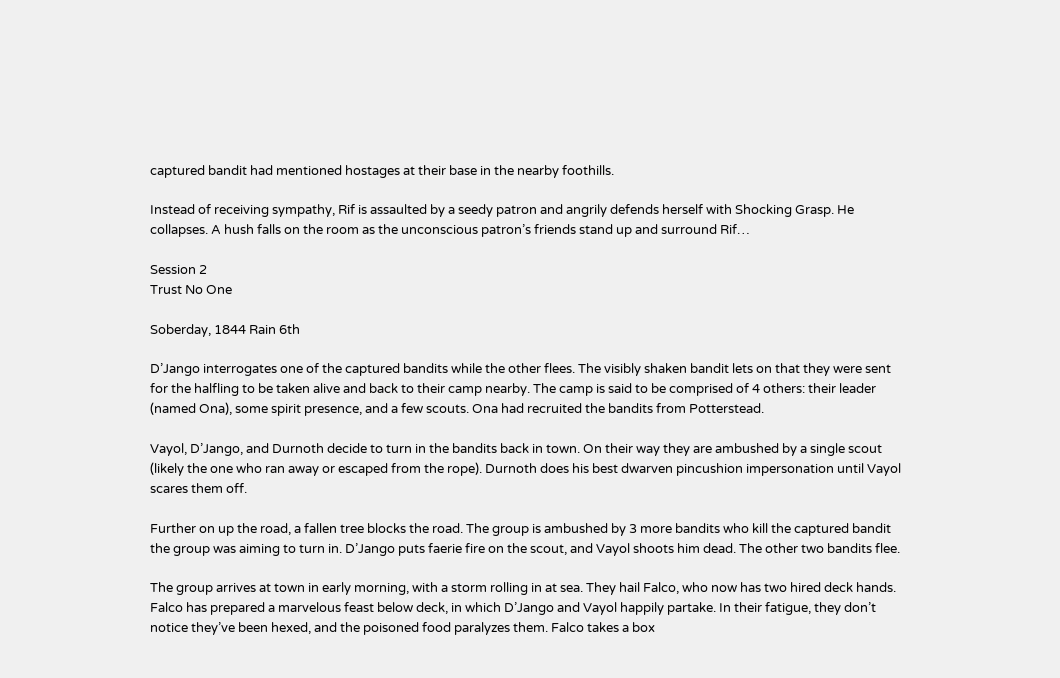captured bandit had mentioned hostages at their base in the nearby foothills.

Instead of receiving sympathy, Rif is assaulted by a seedy patron and angrily defends herself with Shocking Grasp. He collapses. A hush falls on the room as the unconscious patron’s friends stand up and surround Rif…

Session 2
Trust No One

Soberday, 1844 Rain 6th

D’Jango interrogates one of the captured bandits while the other flees. The visibly shaken bandit lets on that they were sent for the halfling to be taken alive and back to their camp nearby. The camp is said to be comprised of 4 others: their leader (named Ona), some spirit presence, and a few scouts. Ona had recruited the bandits from Potterstead.

Vayol, D’Jango, and Durnoth decide to turn in the bandits back in town. On their way they are ambushed by a single scout (likely the one who ran away or escaped from the rope). Durnoth does his best dwarven pincushion impersonation until Vayol scares them off.

Further on up the road, a fallen tree blocks the road. The group is ambushed by 3 more bandits who kill the captured bandit the group was aiming to turn in. D’Jango puts faerie fire on the scout, and Vayol shoots him dead. The other two bandits flee.

The group arrives at town in early morning, with a storm rolling in at sea. They hail Falco, who now has two hired deck hands. Falco has prepared a marvelous feast below deck, in which D’Jango and Vayol happily partake. In their fatigue, they don’t notice they’ve been hexed, and the poisoned food paralyzes them. Falco takes a box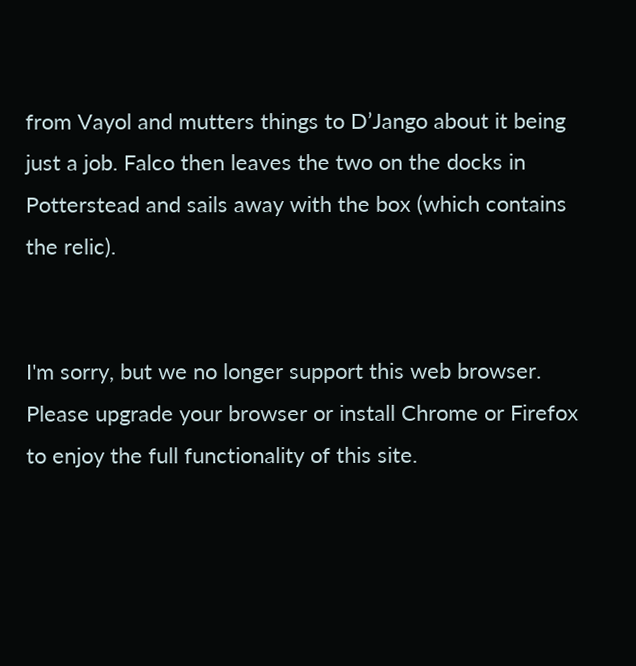from Vayol and mutters things to D’Jango about it being just a job. Falco then leaves the two on the docks in Potterstead and sails away with the box (which contains the relic).


I'm sorry, but we no longer support this web browser. Please upgrade your browser or install Chrome or Firefox to enjoy the full functionality of this site.